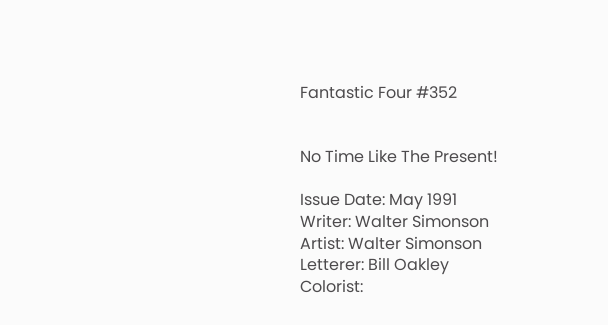Fantastic Four #352


No Time Like The Present!

Issue Date: May 1991
Writer: Walter Simonson
Artist: Walter Simonson
Letterer: Bill Oakley
Colorist: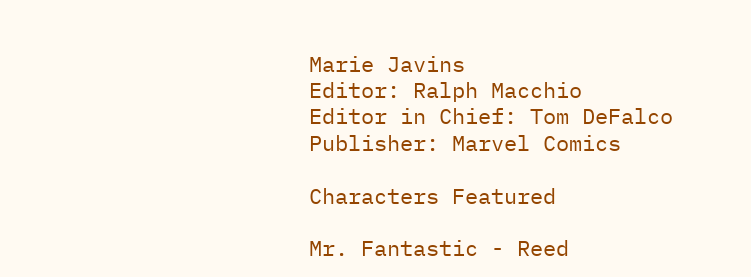Marie Javins
Editor: Ralph Macchio
Editor in Chief: Tom DeFalco
Publisher: Marvel Comics

Characters Featured

Mr. Fantastic - Reed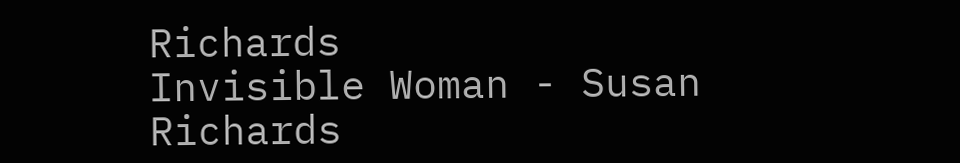Richards
Invisible Woman - Susan Richards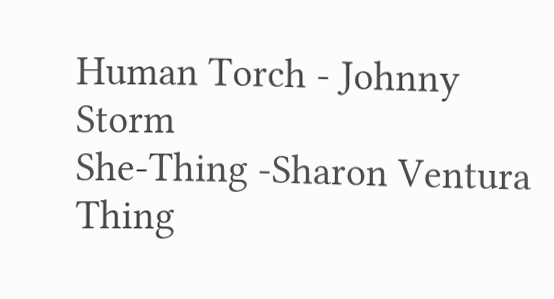Human Torch - Johnny Storm
She-Thing -Sharon Ventura
Thing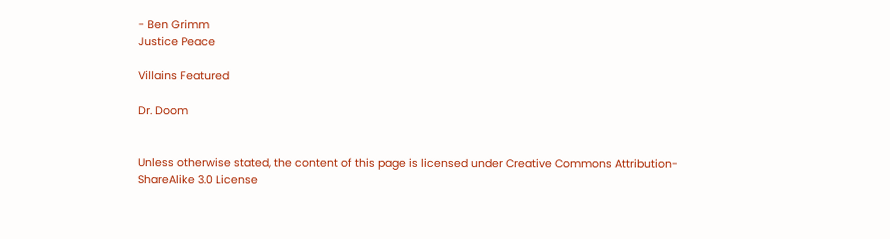- Ben Grimm
Justice Peace

Villains Featured

Dr. Doom


Unless otherwise stated, the content of this page is licensed under Creative Commons Attribution-ShareAlike 3.0 License